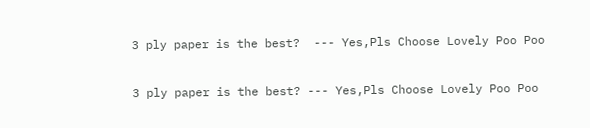3 ply paper is the best?  --- Yes,Pls Choose Lovely Poo Poo

3 ply paper is the best? --- Yes,Pls Choose Lovely Poo Poo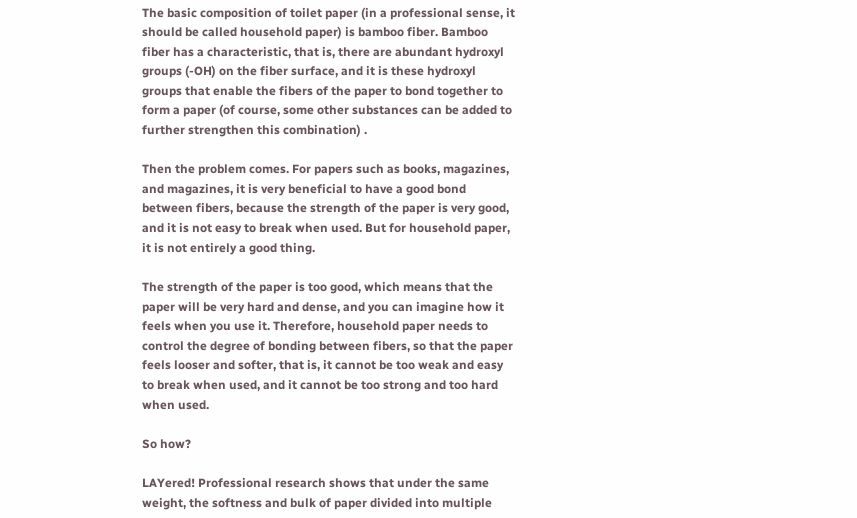The basic composition of toilet paper (in a professional sense, it should be called household paper) is bamboo fiber. Bamboo fiber has a characteristic, that is, there are abundant hydroxyl groups (-OH) on the fiber surface, and it is these hydroxyl groups that enable the fibers of the paper to bond together to form a paper (of course, some other substances can be added to further strengthen this combination) .

Then the problem comes. For papers such as books, magazines, and magazines, it is very beneficial to have a good bond between fibers, because the strength of the paper is very good, and it is not easy to break when used. But for household paper, it is not entirely a good thing.

The strength of the paper is too good, which means that the paper will be very hard and dense, and you can imagine how it feels when you use it. Therefore, household paper needs to control the degree of bonding between fibers, so that the paper feels looser and softer, that is, it cannot be too weak and easy to break when used, and it cannot be too strong and too hard when used.

So how?

LAYered! Professional research shows that under the same weight, the softness and bulk of paper divided into multiple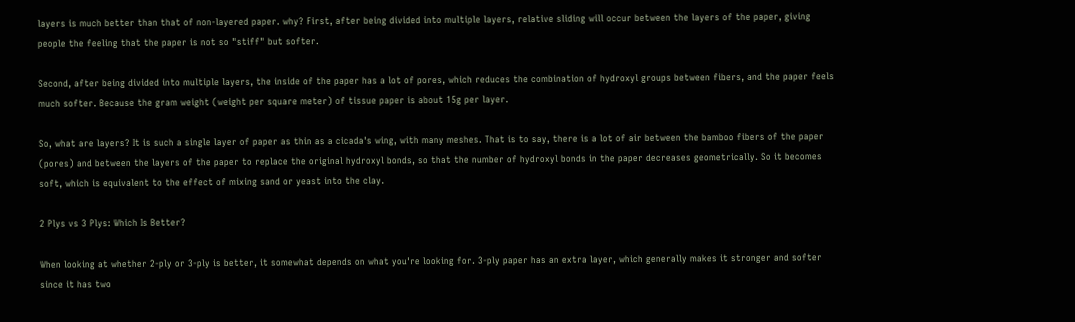layers is much better than that of non-layered paper. why? First, after being divided into multiple layers, relative sliding will occur between the layers of the paper, giving people the feeling that the paper is not so "stiff" but softer.

Second, after being divided into multiple layers, the inside of the paper has a lot of pores, which reduces the combination of hydroxyl groups between fibers, and the paper feels much softer. Because the gram weight (weight per square meter) of tissue paper is about 15g per layer.

So, what are layers? It is such a single layer of paper as thin as a cicada's wing, with many meshes. That is to say, there is a lot of air between the bamboo fibers of the paper (pores) and between the layers of the paper to replace the original hydroxyl bonds, so that the number of hydroxyl bonds in the paper decreases geometrically. So it becomes soft, which is equivalent to the effect of mixing sand or yeast into the clay.

2 Plys vs 3 Plys: Which Is Better?

When looking at whether 2-ply or 3-ply is better, it somewhat depends on what you're looking for. 3-ply paper has an extra layer, which generally makes it stronger and softer since it has two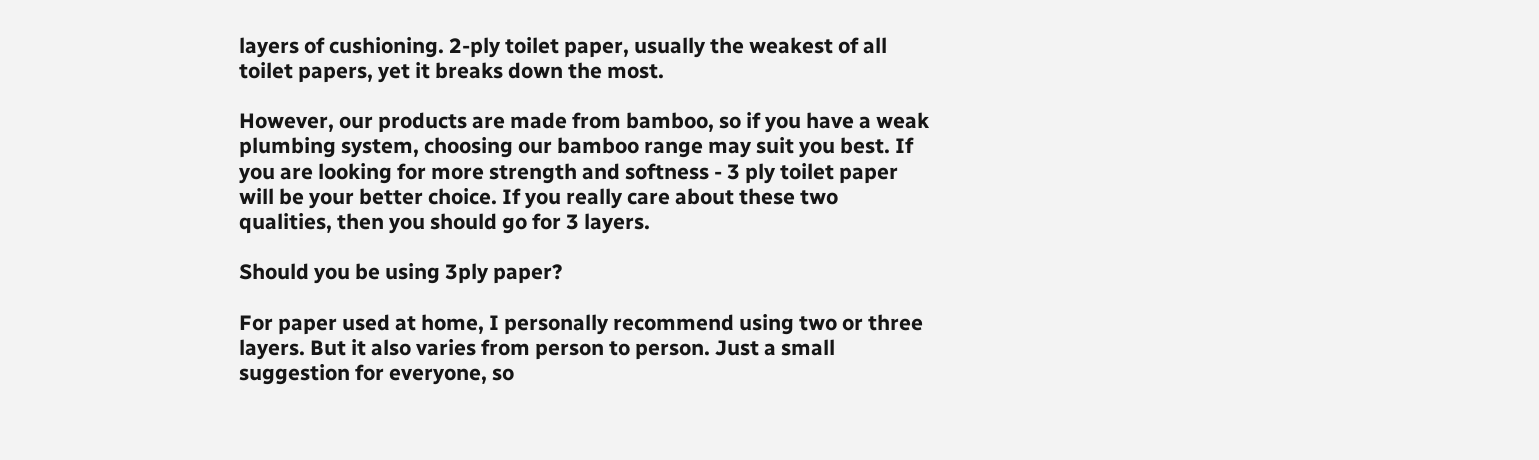layers of cushioning. 2-ply toilet paper, usually the weakest of all toilet papers, yet it breaks down the most.

However, our products are made from bamboo, so if you have a weak plumbing system, choosing our bamboo range may suit you best. If you are looking for more strength and softness - 3 ply toilet paper will be your better choice. If you really care about these two qualities, then you should go for 3 layers.

Should you be using 3ply paper?

For paper used at home, I personally recommend using two or three layers. But it also varies from person to person. Just a small suggestion for everyone, so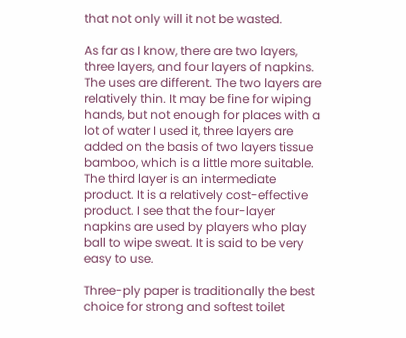that not only will it not be wasted.

As far as I know, there are two layers, three layers, and four layers of napkins. The uses are different. The two layers are relatively thin. It may be fine for wiping hands, but not enough for places with a lot of water I used it, three layers are added on the basis of two layers tissue bamboo, which is a little more suitable. The third layer is an intermediate product. It is a relatively cost-effective product. I see that the four-layer napkins are used by players who play ball to wipe sweat. It is said to be very easy to use.

Three-ply paper is traditionally the best choice for strong and softest toilet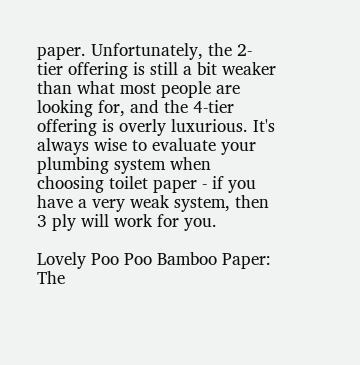paper. Unfortunately, the 2-tier offering is still a bit weaker than what most people are looking for, and the 4-tier offering is overly luxurious. It's always wise to evaluate your plumbing system when choosing toilet paper - if you have a very weak system, then 3 ply will work for you.

Lovely Poo Poo Bamboo Paper: The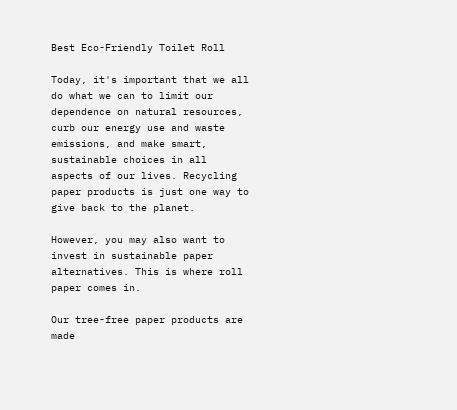Best Eco-Friendly Toilet Roll

Today, it's important that we all do what we can to limit our dependence on natural resources, curb our energy use and waste emissions, and make smart, sustainable choices in all aspects of our lives. Recycling paper products is just one way to give back to the planet.

However, you may also want to invest in sustainable paper alternatives. This is where roll paper comes in.

Our tree-free paper products are made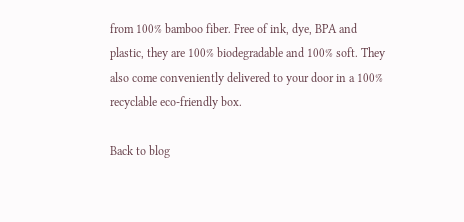from 100% bamboo fiber. Free of ink, dye, BPA and plastic, they are 100% biodegradable and 100% soft. They also come conveniently delivered to your door in a 100% recyclable eco-friendly box.

Back to blog